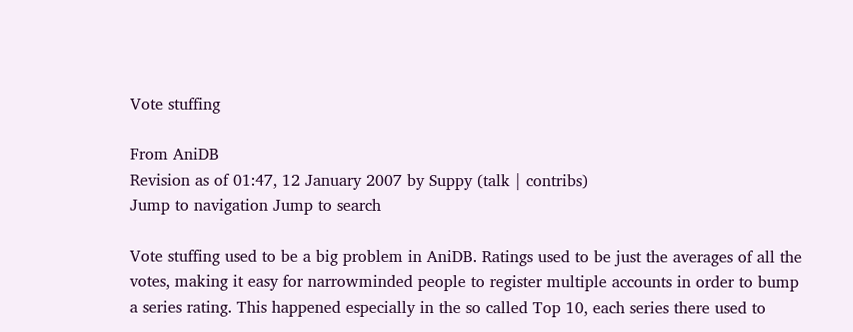Vote stuffing

From AniDB
Revision as of 01:47, 12 January 2007 by Suppy (talk | contribs)
Jump to navigation Jump to search

Vote stuffing used to be a big problem in AniDB. Ratings used to be just the averages of all the votes, making it easy for narrowminded people to register multiple accounts in order to bump a series rating. This happened especially in the so called Top 10, each series there used to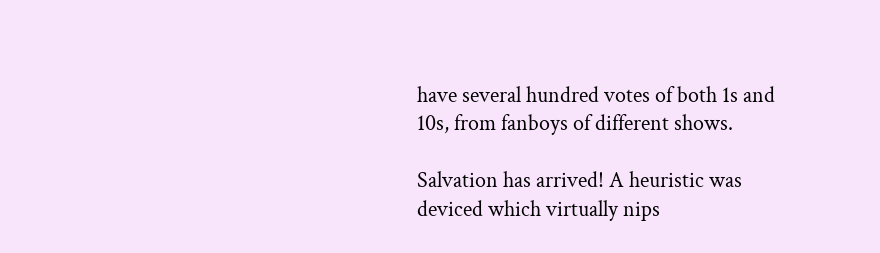have several hundred votes of both 1s and 10s, from fanboys of different shows.

Salvation has arrived! A heuristic was deviced which virtually nips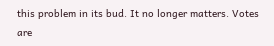this problem in its bud. It no longer matters. Votes are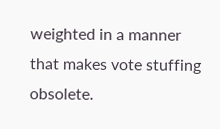weighted in a manner that makes vote stuffing obsolete.